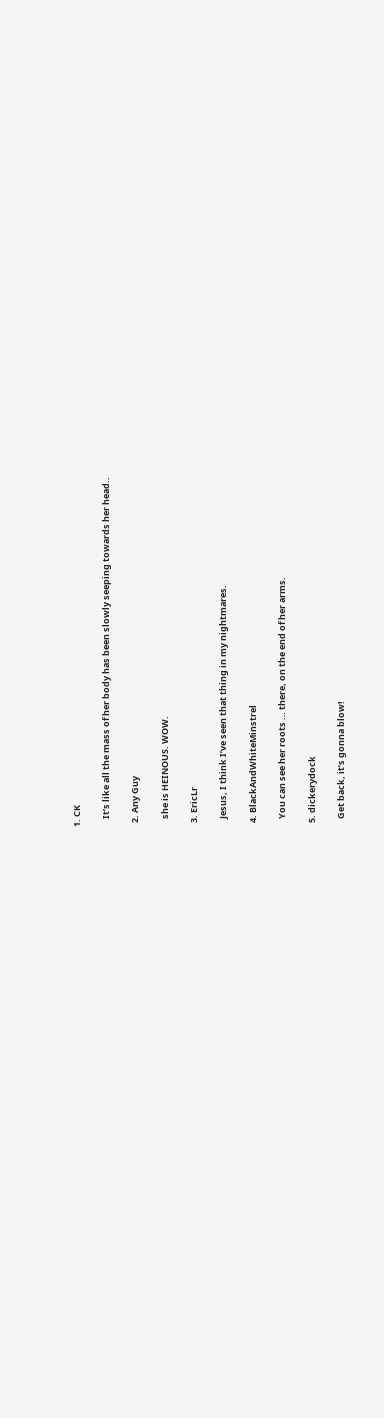1. CK

    It’s like all the mass of her body has been slowly seeping towards her head..

  2. Any Guy

    she is HEINOUS. WOW.

  3. EricLr

    Jesus, I think I’ve seen that thing in my nightmares.

  4. BlackAndWhiteMinstrel

    You can see her roots … there, on the end of her arms.

  5. dickerydock

    Get back, it’s gonna blow!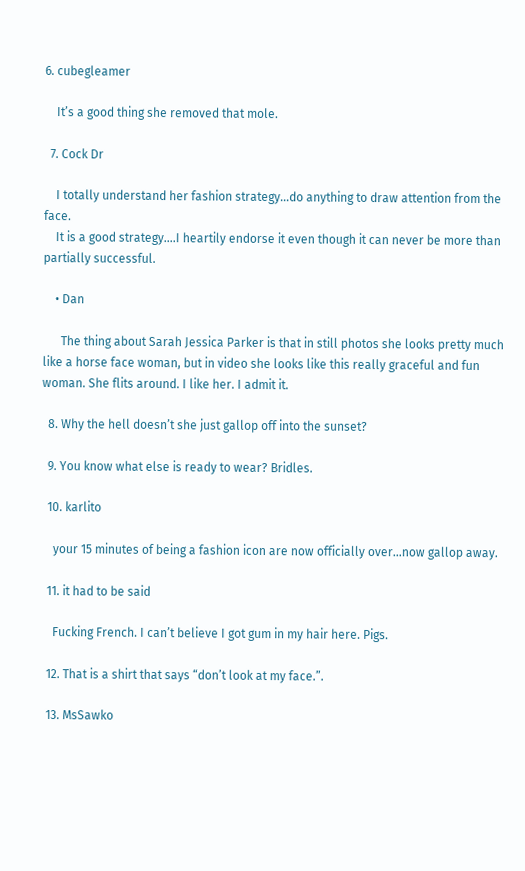6. cubegleamer

    It’s a good thing she removed that mole.

  7. Cock Dr

    I totally understand her fashion strategy…do anything to draw attention from the face.
    It is a good strategy….I heartily endorse it even though it can never be more than partially successful.

    • Dan

      The thing about Sarah Jessica Parker is that in still photos she looks pretty much like a horse face woman, but in video she looks like this really graceful and fun woman. She flits around. I like her. I admit it.

  8. Why the hell doesn’t she just gallop off into the sunset?

  9. You know what else is ready to wear? Bridles.

  10. karlito

    your 15 minutes of being a fashion icon are now officially over…now gallop away.

  11. it had to be said

    Fucking French. I can’t believe I got gum in my hair here. Pigs.

  12. That is a shirt that says “don’t look at my face.”.

  13. MsSawko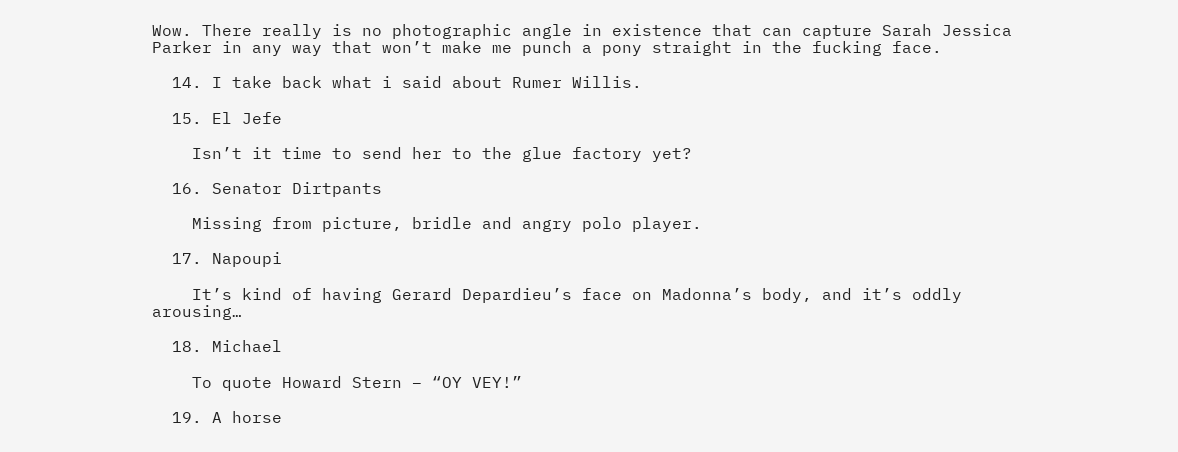Wow. There really is no photographic angle in existence that can capture Sarah Jessica Parker in any way that won’t make me punch a pony straight in the fucking face.

  14. I take back what i said about Rumer Willis.

  15. El Jefe

    Isn’t it time to send her to the glue factory yet?

  16. Senator Dirtpants

    Missing from picture, bridle and angry polo player.

  17. Napoupi

    It’s kind of having Gerard Depardieu’s face on Madonna’s body, and it’s oddly arousing…

  18. Michael

    To quote Howard Stern – “OY VEY!”

  19. A horse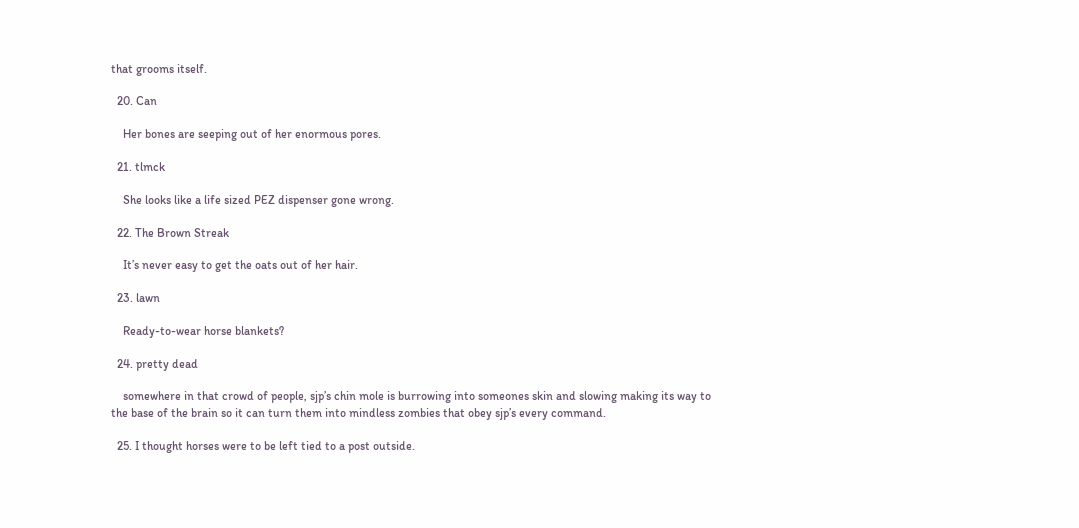that grooms itself.

  20. Can

    Her bones are seeping out of her enormous pores.

  21. tlmck

    She looks like a life sized PEZ dispenser gone wrong.

  22. The Brown Streak

    It’s never easy to get the oats out of her hair.

  23. lawn

    Ready-to-wear horse blankets?

  24. pretty dead

    somewhere in that crowd of people, sjp’s chin mole is burrowing into someones skin and slowing making its way to the base of the brain so it can turn them into mindless zombies that obey sjp’s every command.

  25. I thought horses were to be left tied to a post outside.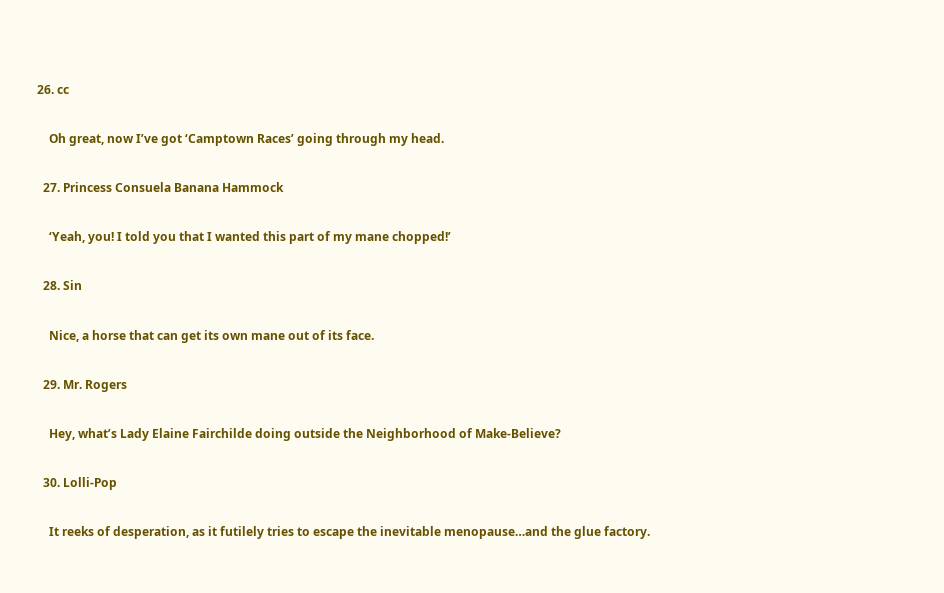26. cc

    Oh great, now I’ve got ‘Camptown Races’ going through my head.

  27. Princess Consuela Banana Hammock

    ‘Yeah, you! I told you that I wanted this part of my mane chopped!’

  28. Sin

    Nice, a horse that can get its own mane out of its face.

  29. Mr. Rogers

    Hey, what’s Lady Elaine Fairchilde doing outside the Neighborhood of Make-Believe?

  30. Lolli-Pop

    It reeks of desperation, as it futilely tries to escape the inevitable menopause…and the glue factory.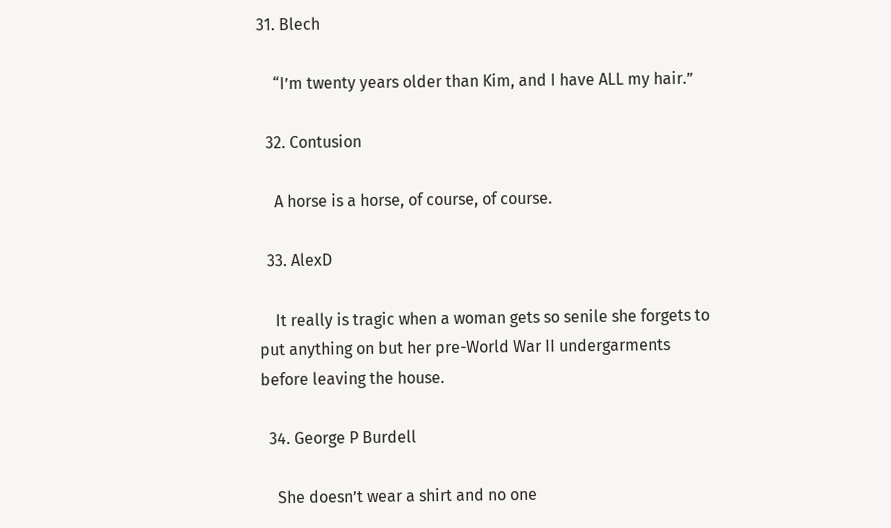31. Blech

    “I’m twenty years older than Kim, and I have ALL my hair.”

  32. Contusion

    A horse is a horse, of course, of course.

  33. AlexD

    It really is tragic when a woman gets so senile she forgets to put anything on but her pre-World War II undergarments before leaving the house.

  34. George P Burdell

    She doesn’t wear a shirt and no one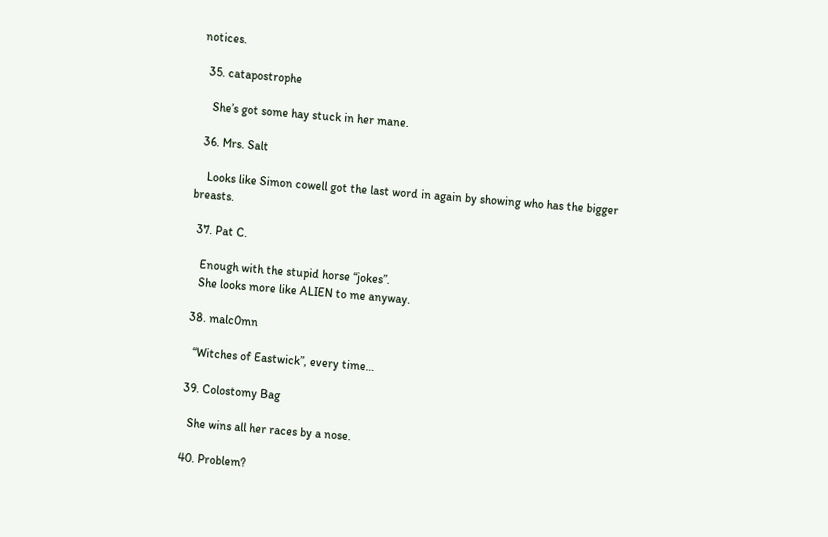notices.

  35. catapostrophe

    She’s got some hay stuck in her mane.

  36. Mrs. Salt

    Looks like Simon cowell got the last word in again by showing who has the bigger breasts.

  37. Pat C.

    Enough with the stupid horse “jokes”.
    She looks more like ALIEN to me anyway.

  38. malc0mn

    “Witches of Eastwick”, every time…

  39. Colostomy Bag

    She wins all her races by a nose.

  40. Problem?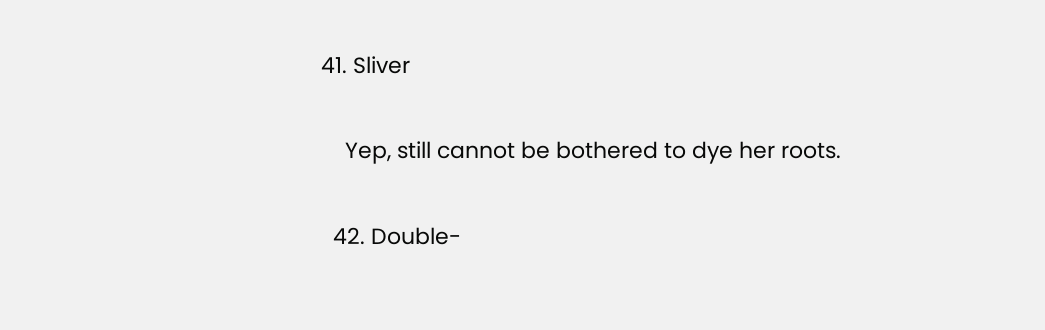41. Sliver

    Yep, still cannot be bothered to dye her roots.

  42. Double-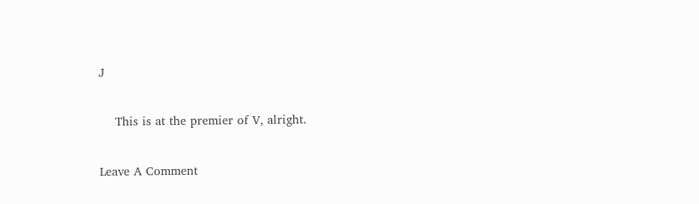J

    This is at the premier of V, alright.

Leave A Comment